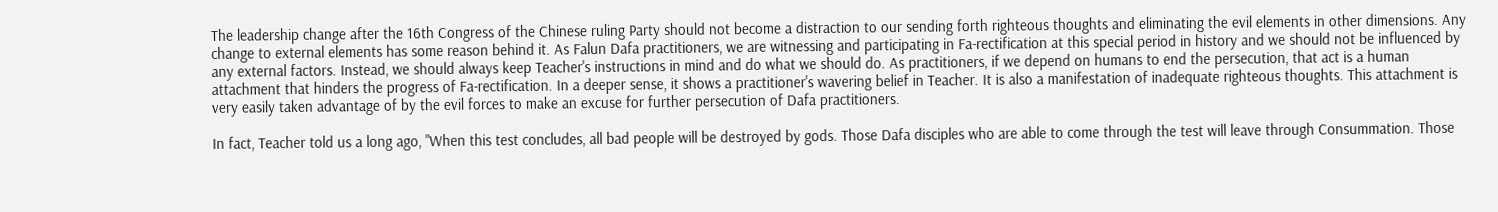The leadership change after the 16th Congress of the Chinese ruling Party should not become a distraction to our sending forth righteous thoughts and eliminating the evil elements in other dimensions. Any change to external elements has some reason behind it. As Falun Dafa practitioners, we are witnessing and participating in Fa-rectification at this special period in history and we should not be influenced by any external factors. Instead, we should always keep Teacher's instructions in mind and do what we should do. As practitioners, if we depend on humans to end the persecution, that act is a human attachment that hinders the progress of Fa-rectification. In a deeper sense, it shows a practitioner's wavering belief in Teacher. It is also a manifestation of inadequate righteous thoughts. This attachment is very easily taken advantage of by the evil forces to make an excuse for further persecution of Dafa practitioners.

In fact, Teacher told us a long ago, "When this test concludes, all bad people will be destroyed by gods. Those Dafa disciples who are able to come through the test will leave through Consummation. Those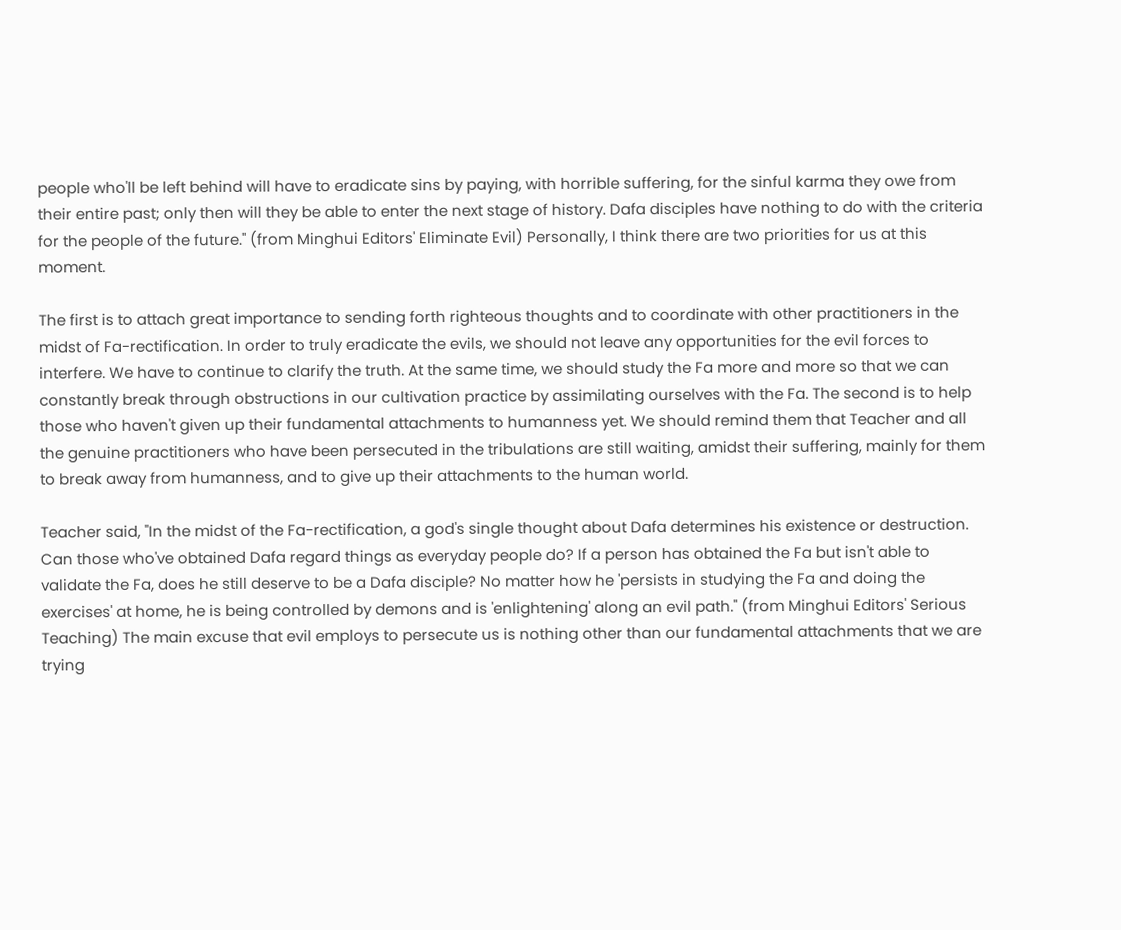people who'll be left behind will have to eradicate sins by paying, with horrible suffering, for the sinful karma they owe from their entire past; only then will they be able to enter the next stage of history. Dafa disciples have nothing to do with the criteria for the people of the future." (from Minghui Editors' Eliminate Evil) Personally, I think there are two priorities for us at this moment.

The first is to attach great importance to sending forth righteous thoughts and to coordinate with other practitioners in the midst of Fa-rectification. In order to truly eradicate the evils, we should not leave any opportunities for the evil forces to interfere. We have to continue to clarify the truth. At the same time, we should study the Fa more and more so that we can constantly break through obstructions in our cultivation practice by assimilating ourselves with the Fa. The second is to help those who haven't given up their fundamental attachments to humanness yet. We should remind them that Teacher and all the genuine practitioners who have been persecuted in the tribulations are still waiting, amidst their suffering, mainly for them to break away from humanness, and to give up their attachments to the human world.

Teacher said, "In the midst of the Fa-rectification, a god's single thought about Dafa determines his existence or destruction. Can those who've obtained Dafa regard things as everyday people do? If a person has obtained the Fa but isn't able to validate the Fa, does he still deserve to be a Dafa disciple? No matter how he 'persists in studying the Fa and doing the exercises' at home, he is being controlled by demons and is 'enlightening' along an evil path." (from Minghui Editors' Serious Teaching) The main excuse that evil employs to persecute us is nothing other than our fundamental attachments that we are trying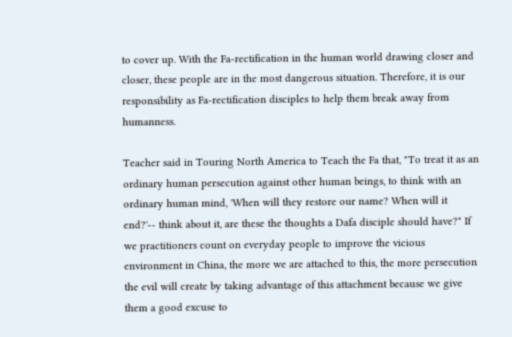to cover up. With the Fa-rectification in the human world drawing closer and closer, these people are in the most dangerous situation. Therefore, it is our responsibility as Fa-rectification disciples to help them break away from humanness.

Teacher said in Touring North America to Teach the Fa that, "To treat it as an ordinary human persecution against other human beings, to think with an ordinary human mind, 'When will they restore our name? When will it end?'-- think about it, are these the thoughts a Dafa disciple should have?" If we practitioners count on everyday people to improve the vicious environment in China, the more we are attached to this, the more persecution the evil will create by taking advantage of this attachment because we give them a good excuse to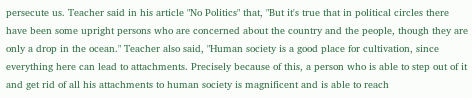persecute us. Teacher said in his article "No Politics" that, "But it's true that in political circles there have been some upright persons who are concerned about the country and the people, though they are only a drop in the ocean." Teacher also said, "Human society is a good place for cultivation, since everything here can lead to attachments. Precisely because of this, a person who is able to step out of it and get rid of all his attachments to human society is magnificent and is able to reach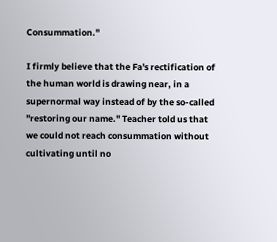Consummation."

I firmly believe that the Fa's rectification of the human world is drawing near, in a supernormal way instead of by the so-called "restoring our name." Teacher told us that we could not reach consummation without cultivating until no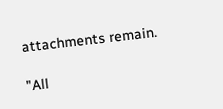attachments remain.

"All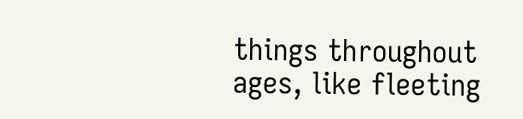things throughout ages, like fleeting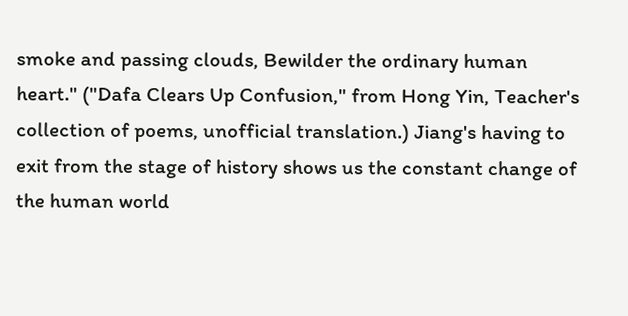smoke and passing clouds, Bewilder the ordinary human heart." ("Dafa Clears Up Confusion," from Hong Yin, Teacher's collection of poems, unofficial translation.) Jiang's having to exit from the stage of history shows us the constant change of the human world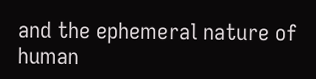and the ephemeral nature of human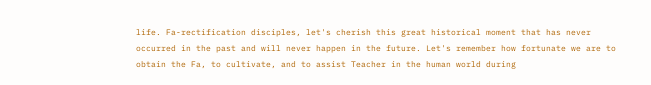life. Fa-rectification disciples, let's cherish this great historical moment that has never occurred in the past and will never happen in the future. Let's remember how fortunate we are to obtain the Fa, to cultivate, and to assist Teacher in the human world during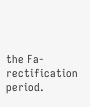the Fa-rectification period.